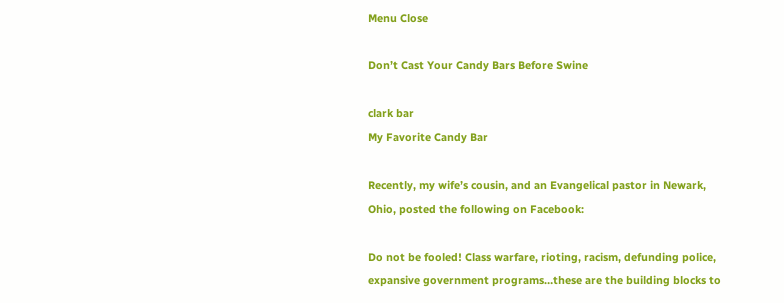Menu Close

Don’t Cast Your Candy Bars Before Swine

clark bar
My Favorite Candy Bar

Recently, my wife’s cousin, and an Evangelical pastor in Newark, Ohio, posted the following on Facebook:

Do not be fooled! Class warfare, rioting, racism, defunding police, expansive government programs…these are the building blocks to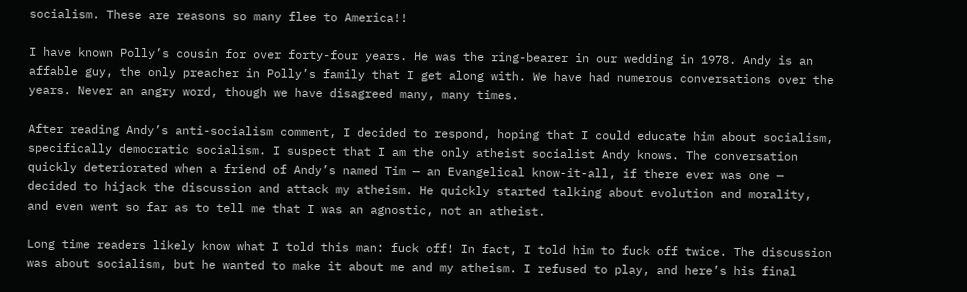socialism. These are reasons so many flee to America!!

I have known Polly’s cousin for over forty-four years. He was the ring-bearer in our wedding in 1978. Andy is an affable guy, the only preacher in Polly’s family that I get along with. We have had numerous conversations over the years. Never an angry word, though we have disagreed many, many times.

After reading Andy’s anti-socialism comment, I decided to respond, hoping that I could educate him about socialism, specifically democratic socialism. I suspect that I am the only atheist socialist Andy knows. The conversation quickly deteriorated when a friend of Andy’s named Tim — an Evangelical know-it-all, if there ever was one — decided to hijack the discussion and attack my atheism. He quickly started talking about evolution and morality, and even went so far as to tell me that I was an agnostic, not an atheist.

Long time readers likely know what I told this man: fuck off! In fact, I told him to fuck off twice. The discussion was about socialism, but he wanted to make it about me and my atheism. I refused to play, and here’s his final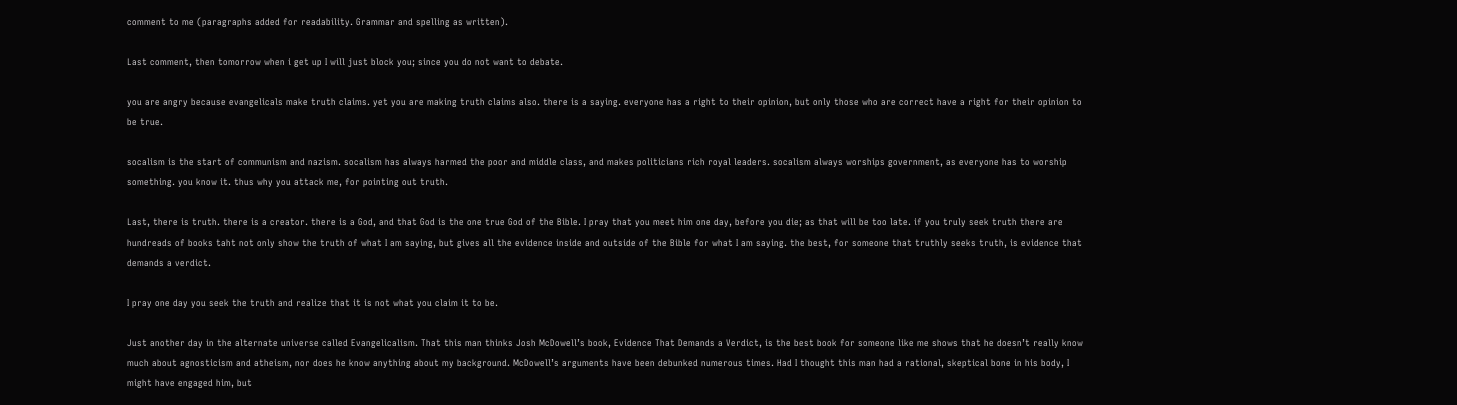comment to me (paragraphs added for readability. Grammar and spelling as written).

Last comment, then tomorrow when i get up I will just block you; since you do not want to debate.

you are angry because evangelicals make truth claims. yet you are making truth claims also. there is a saying. everyone has a right to their opinion, but only those who are correct have a right for their opinion to be true.

socalism is the start of communism and nazism. socalism has always harmed the poor and middle class, and makes politicians rich royal leaders. socalism always worships government, as everyone has to worship something. you know it. thus why you attack me, for pointing out truth.

Last, there is truth. there is a creator. there is a God, and that God is the one true God of the Bible. I pray that you meet him one day, before you die; as that will be too late. if you truly seek truth there are hundreads of books taht not only show the truth of what I am saying, but gives all the evidence inside and outside of the Bible for what I am saying. the best, for someone that truthly seeks truth, is evidence that demands a verdict.

I pray one day you seek the truth and realize that it is not what you claim it to be.

Just another day in the alternate universe called Evangelicalism. That this man thinks Josh McDowell’s book, Evidence That Demands a Verdict, is the best book for someone like me shows that he doesn’t really know much about agnosticism and atheism, nor does he know anything about my background. McDowell’s arguments have been debunked numerous times. Had I thought this man had a rational, skeptical bone in his body, I might have engaged him, but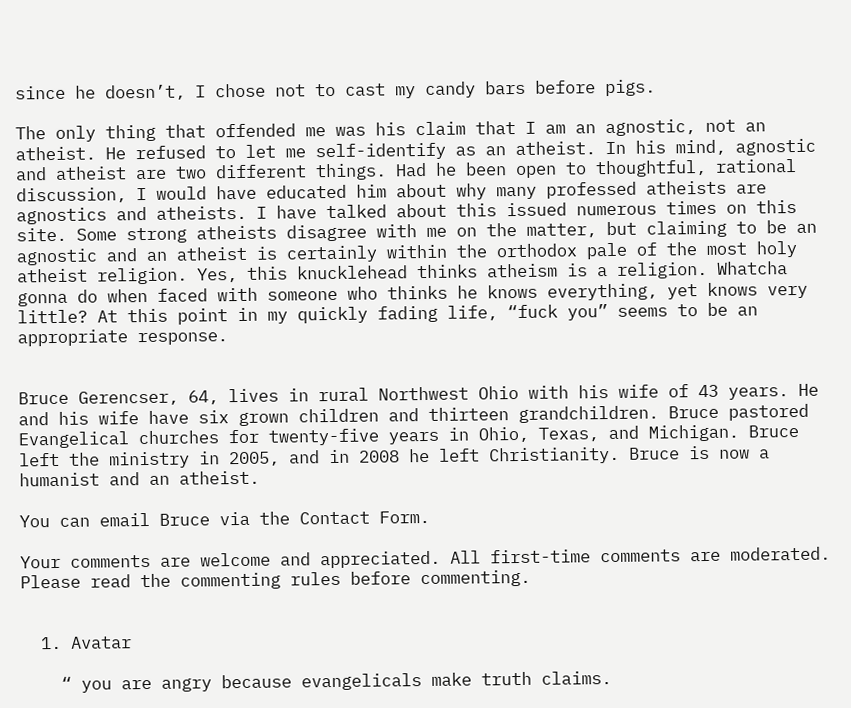since he doesn’t, I chose not to cast my candy bars before pigs.

The only thing that offended me was his claim that I am an agnostic, not an atheist. He refused to let me self-identify as an atheist. In his mind, agnostic and atheist are two different things. Had he been open to thoughtful, rational discussion, I would have educated him about why many professed atheists are agnostics and atheists. I have talked about this issued numerous times on this site. Some strong atheists disagree with me on the matter, but claiming to be an agnostic and an atheist is certainly within the orthodox pale of the most holy atheist religion. Yes, this knucklehead thinks atheism is a religion. Whatcha gonna do when faced with someone who thinks he knows everything, yet knows very little? At this point in my quickly fading life, “fuck you” seems to be an appropriate response.


Bruce Gerencser, 64, lives in rural Northwest Ohio with his wife of 43 years. He and his wife have six grown children and thirteen grandchildren. Bruce pastored Evangelical churches for twenty-five years in Ohio, Texas, and Michigan. Bruce left the ministry in 2005, and in 2008 he left Christianity. Bruce is now a humanist and an atheist.

You can email Bruce via the Contact Form.

Your comments are welcome and appreciated. All first-time comments are moderated. Please read the commenting rules before commenting.


  1. Avatar

    “ you are angry because evangelicals make truth claims.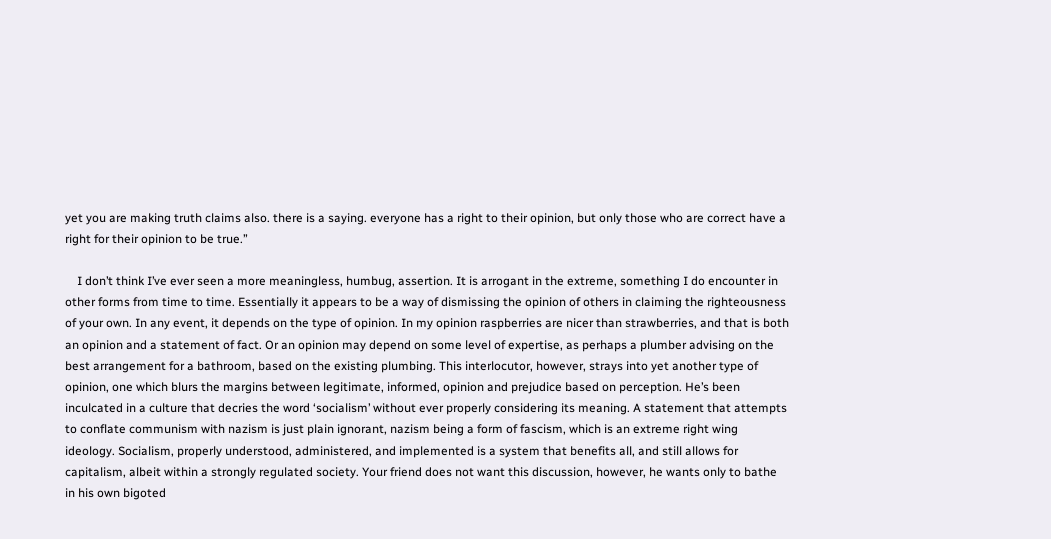yet you are making truth claims also. there is a saying. everyone has a right to their opinion, but only those who are correct have a right for their opinion to be true.”

    I don’t think I’ve ever seen a more meaningless, humbug, assertion. It is arrogant in the extreme, something I do encounter in other forms from time to time. Essentially it appears to be a way of dismissing the opinion of others in claiming the righteousness of your own. In any event, it depends on the type of opinion. In my opinion raspberries are nicer than strawberries, and that is both an opinion and a statement of fact. Or an opinion may depend on some level of expertise, as perhaps a plumber advising on the best arrangement for a bathroom, based on the existing plumbing. This interlocutor, however, strays into yet another type of opinion, one which blurs the margins between legitimate, informed, opinion and prejudice based on perception. He’s been inculcated in a culture that decries the word ‘socialism’ without ever properly considering its meaning. A statement that attempts to conflate communism with nazism is just plain ignorant, nazism being a form of fascism, which is an extreme right wing ideology. Socialism, properly understood, administered, and implemented is a system that benefits all, and still allows for capitalism, albeit within a strongly regulated society. Your friend does not want this discussion, however, he wants only to bathe in his own bigoted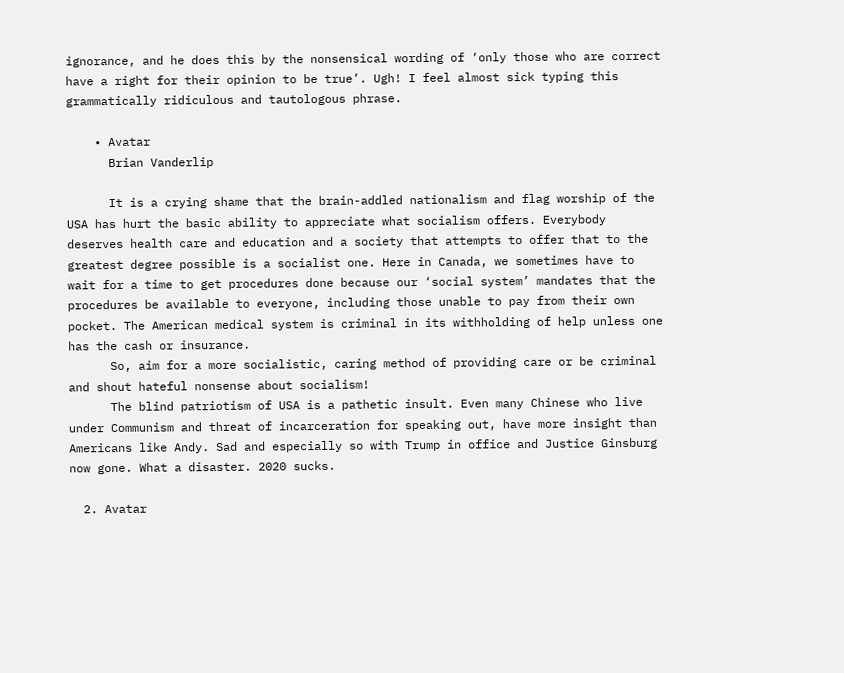ignorance, and he does this by the nonsensical wording of ‘only those who are correct have a right for their opinion to be true’. Ugh! I feel almost sick typing this grammatically ridiculous and tautologous phrase.

    • Avatar
      Brian Vanderlip

      It is a crying shame that the brain-addled nationalism and flag worship of the USA has hurt the basic ability to appreciate what socialism offers. Everybody deserves health care and education and a society that attempts to offer that to the greatest degree possible is a socialist one. Here in Canada, we sometimes have to wait for a time to get procedures done because our ‘social system’ mandates that the procedures be available to everyone, including those unable to pay from their own pocket. The American medical system is criminal in its withholding of help unless one has the cash or insurance.
      So, aim for a more socialistic, caring method of providing care or be criminal and shout hateful nonsense about socialism!
      The blind patriotism of USA is a pathetic insult. Even many Chinese who live under Communism and threat of incarceration for speaking out, have more insight than Americans like Andy. Sad and especially so with Trump in office and Justice Ginsburg now gone. What a disaster. 2020 sucks.

  2. Avatar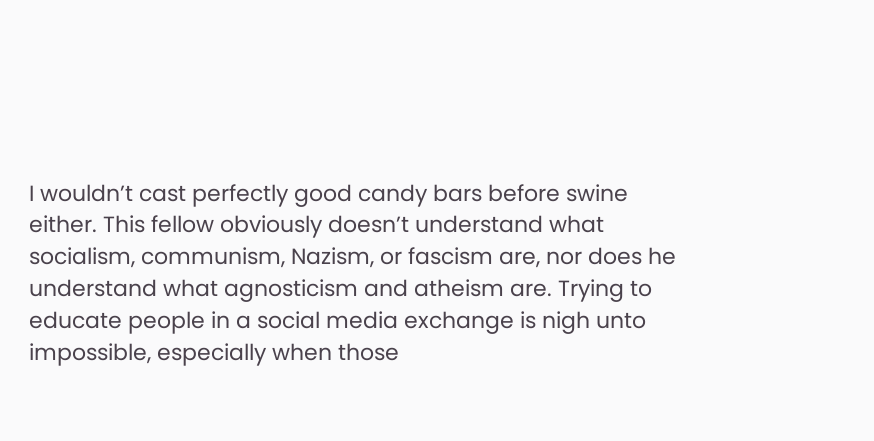I wouldn’t cast perfectly good candy bars before swine either. This fellow obviously doesn’t understand what socialism, communism, Nazism, or fascism are, nor does he understand what agnosticism and atheism are. Trying to educate people in a social media exchange is nigh unto impossible, especially when those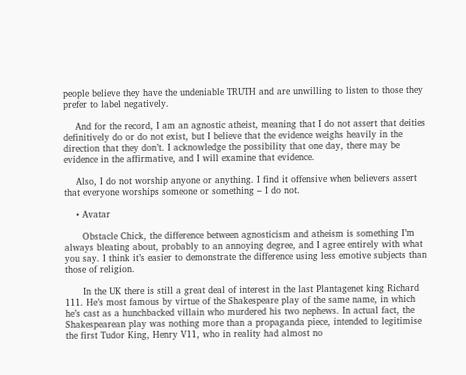people believe they have the undeniable TRUTH and are unwilling to listen to those they prefer to label negatively.

    And for the record, I am an agnostic atheist, meaning that I do not assert that deities definitively do or do not exist, but I believe that the evidence weighs heavily in the direction that they don’t. I acknowledge the possibility that one day, there may be evidence in the affirmative, and I will examine that evidence.

    Also, I do not worship anyone or anything. I find it offensive when believers assert that everyone worships someone or something – I do not.

    • Avatar

      Obstacle Chick, the difference between agnosticism and atheism is something I’m always bleating about, probably to an annoying degree, and I agree entirely with what you say. I think it’s easier to demonstrate the difference using less emotive subjects than those of religion.

      In the UK there is still a great deal of interest in the last Plantagenet king Richard 111. He’s most famous by virtue of the Shakespeare play of the same name, in which he’s cast as a hunchbacked villain who murdered his two nephews. In actual fact, the Shakespearean play was nothing more than a propaganda piece, intended to legitimise the first Tudor King, Henry V11, who in reality had almost no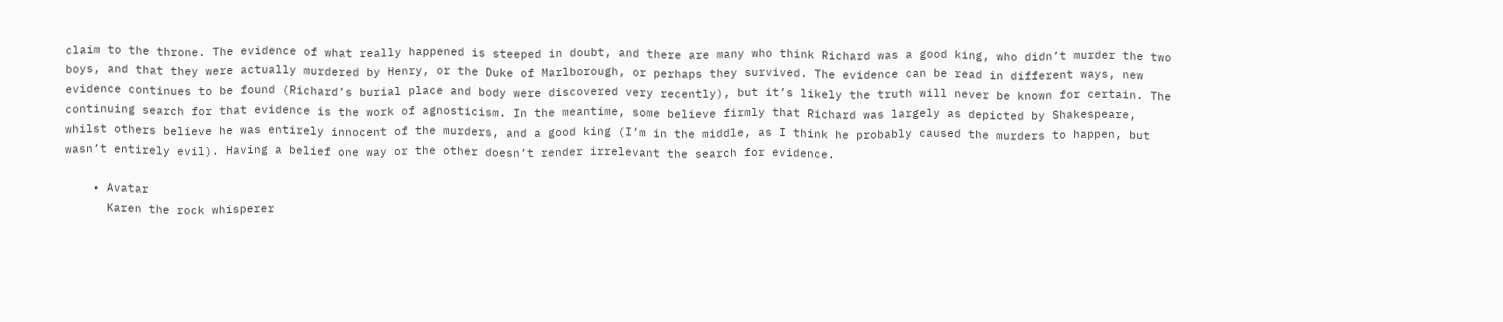claim to the throne. The evidence of what really happened is steeped in doubt, and there are many who think Richard was a good king, who didn’t murder the two boys, and that they were actually murdered by Henry, or the Duke of Marlborough, or perhaps they survived. The evidence can be read in different ways, new evidence continues to be found (Richard’s burial place and body were discovered very recently), but it’s likely the truth will never be known for certain. The continuing search for that evidence is the work of agnosticism. In the meantime, some believe firmly that Richard was largely as depicted by Shakespeare, whilst others believe he was entirely innocent of the murders, and a good king (I’m in the middle, as I think he probably caused the murders to happen, but wasn’t entirely evil). Having a belief one way or the other doesn’t render irrelevant the search for evidence.

    • Avatar
      Karen the rock whisperer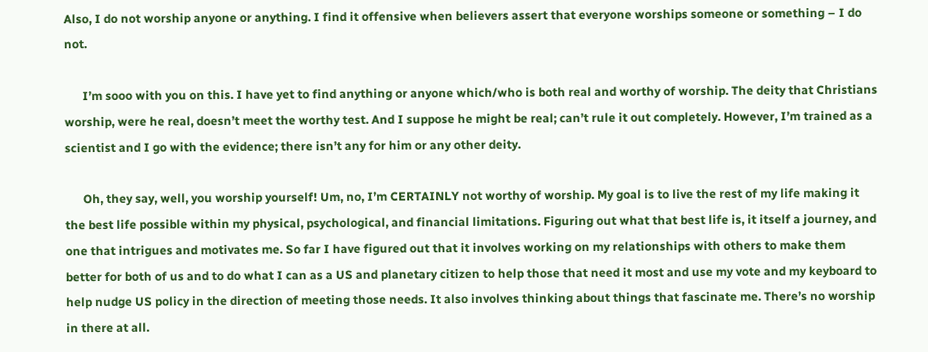Also, I do not worship anyone or anything. I find it offensive when believers assert that everyone worships someone or something – I do not.

      I’m sooo with you on this. I have yet to find anything or anyone which/who is both real and worthy of worship. The deity that Christians worship, were he real, doesn’t meet the worthy test. And I suppose he might be real; can’t rule it out completely. However, I’m trained as a scientist and I go with the evidence; there isn’t any for him or any other deity.

      Oh, they say, well, you worship yourself! Um, no, I’m CERTAINLY not worthy of worship. My goal is to live the rest of my life making it the best life possible within my physical, psychological, and financial limitations. Figuring out what that best life is, it itself a journey, and one that intrigues and motivates me. So far I have figured out that it involves working on my relationships with others to make them better for both of us and to do what I can as a US and planetary citizen to help those that need it most and use my vote and my keyboard to help nudge US policy in the direction of meeting those needs. It also involves thinking about things that fascinate me. There’s no worship in there at all.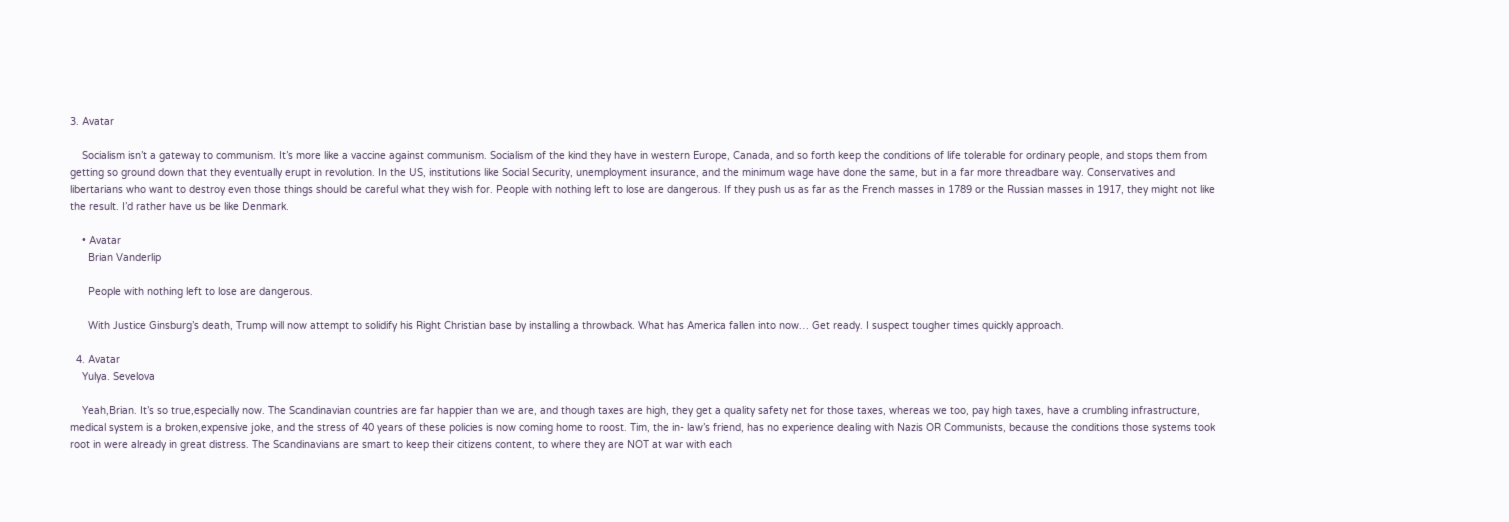3. Avatar

    Socialism isn’t a gateway to communism. It’s more like a vaccine against communism. Socialism of the kind they have in western Europe, Canada, and so forth keep the conditions of life tolerable for ordinary people, and stops them from getting so ground down that they eventually erupt in revolution. In the US, institutions like Social Security, unemployment insurance, and the minimum wage have done the same, but in a far more threadbare way. Conservatives and libertarians who want to destroy even those things should be careful what they wish for. People with nothing left to lose are dangerous. If they push us as far as the French masses in 1789 or the Russian masses in 1917, they might not like the result. I’d rather have us be like Denmark.

    • Avatar
      Brian Vanderlip

      People with nothing left to lose are dangerous.

      With Justice Ginsburg’s death, Trump will now attempt to solidify his Right Christian base by installing a throwback. What has America fallen into now… Get ready. I suspect tougher times quickly approach.

  4. Avatar
    Yulya. Sevelova

    Yeah,Brian. It’s so true,especially now. The Scandinavian countries are far happier than we are, and though taxes are high, they get a quality safety net for those taxes, whereas we too, pay high taxes, have a crumbling infrastructure, medical system is a broken,expensive joke, and the stress of 40 years of these policies is now coming home to roost. Tim, the in- law’s friend, has no experience dealing with Nazis OR Communists, because the conditions those systems took root in were already in great distress. The Scandinavians are smart to keep their citizens content, to where they are NOT at war with each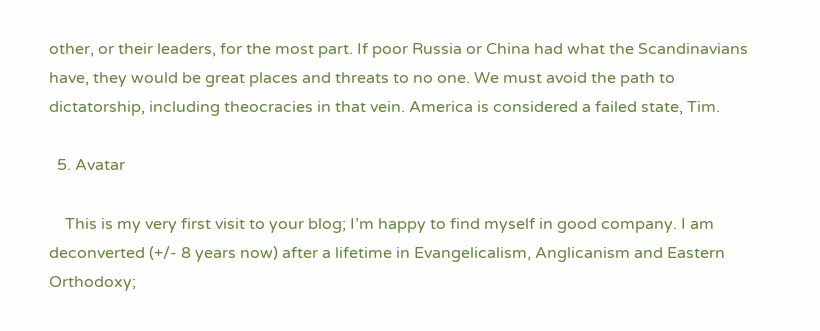other, or their leaders, for the most part. If poor Russia or China had what the Scandinavians have, they would be great places and threats to no one. We must avoid the path to dictatorship, including theocracies in that vein. America is considered a failed state, Tim.

  5. Avatar

    This is my very first visit to your blog; I’m happy to find myself in good company. I am deconverted (+/- 8 years now) after a lifetime in Evangelicalism, Anglicanism and Eastern Orthodoxy;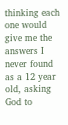thinking each one would give me the answers I never found as a 12 year old, asking God to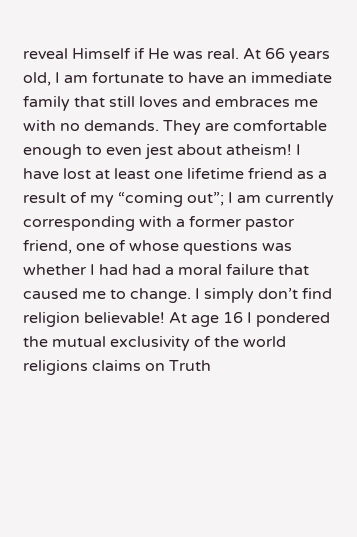reveal Himself if He was real. At 66 years old, I am fortunate to have an immediate family that still loves and embraces me with no demands. They are comfortable enough to even jest about atheism! I have lost at least one lifetime friend as a result of my “coming out”; I am currently corresponding with a former pastor friend, one of whose questions was whether I had had a moral failure that caused me to change. I simply don’t find religion believable! At age 16 I pondered the mutual exclusivity of the world religions claims on Truth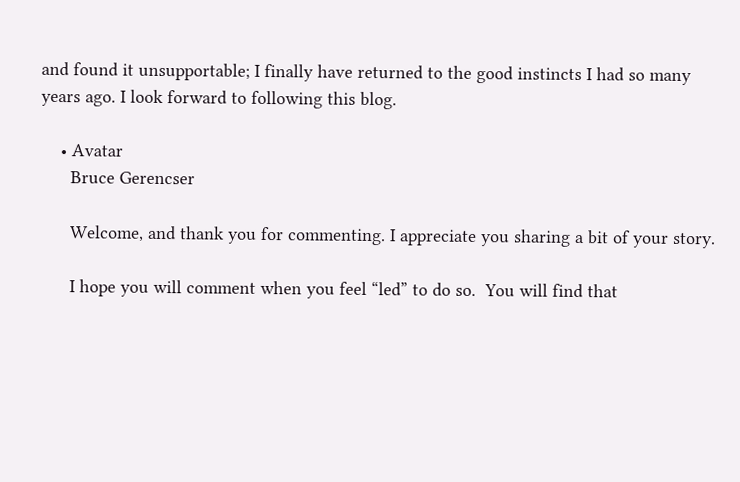and found it unsupportable; I finally have returned to the good instincts I had so many years ago. I look forward to following this blog.

    • Avatar
      Bruce Gerencser

      Welcome, and thank you for commenting. I appreciate you sharing a bit of your story.

      I hope you will comment when you feel “led” to do so.  You will find that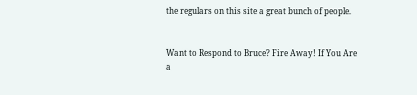the regulars on this site a great bunch of people.


Want to Respond to Bruce? Fire Away! If You Are a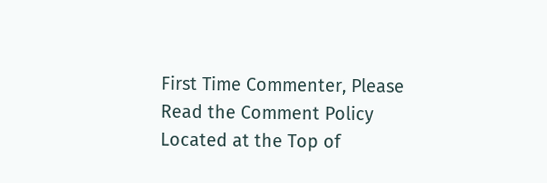First Time Commenter, Please Read the Comment Policy Located at the Top of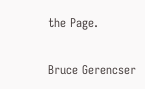the Page.

Bruce Gerencser